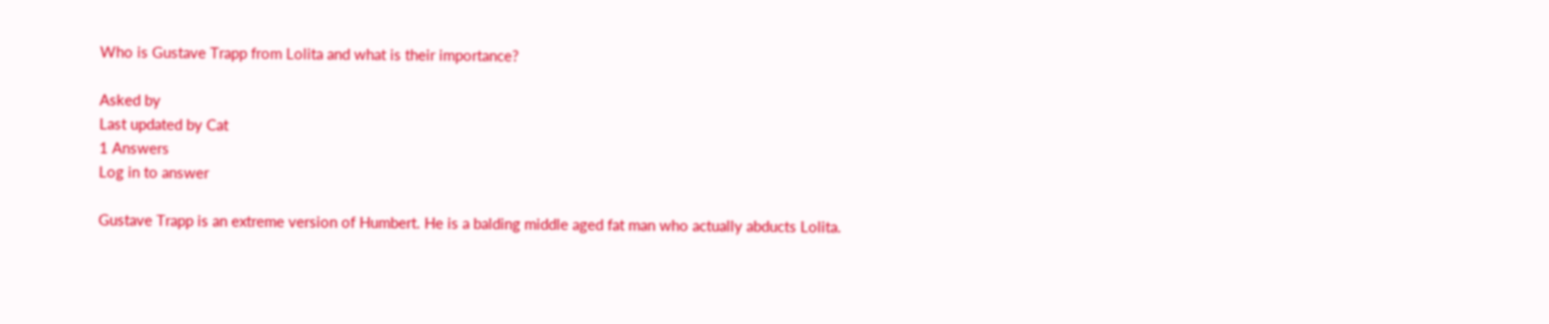Who is Gustave Trapp from Lolita and what is their importance?

Asked by
Last updated by Cat
1 Answers
Log in to answer

Gustave Trapp is an extreme version of Humbert. He is a balding middle aged fat man who actually abducts Lolita.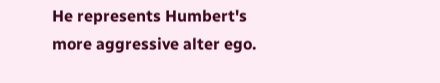He represents Humbert's more aggressive alter ego.